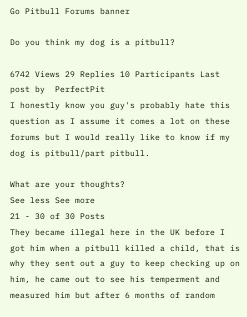Go Pitbull Forums banner

Do you think my dog is a pitbull?

6742 Views 29 Replies 10 Participants Last post by  PerfectPit
I honestly know you guy's probably hate this question as I assume it comes a lot on these forums but I would really like to know if my dog is pitbull/part pitbull.

What are your thoughts?
See less See more
21 - 30 of 30 Posts
They became illegal here in the UK before I got him when a pitbull killed a child, that is why they sent out a guy to keep checking up on him, he came out to see his temperment and measured him but after 6 months of random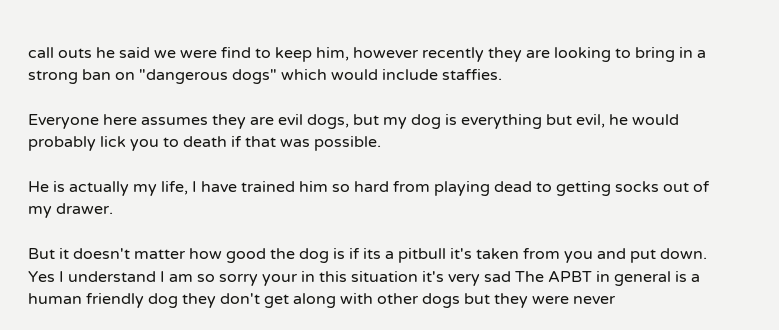call outs he said we were find to keep him, however recently they are looking to bring in a strong ban on "dangerous dogs" which would include staffies.

Everyone here assumes they are evil dogs, but my dog is everything but evil, he would probably lick you to death if that was possible.

He is actually my life, I have trained him so hard from playing dead to getting socks out of my drawer.

But it doesn't matter how good the dog is if its a pitbull it's taken from you and put down.
Yes I understand I am so sorry your in this situation it's very sad The APBT in general is a human friendly dog they don't get along with other dogs but they were never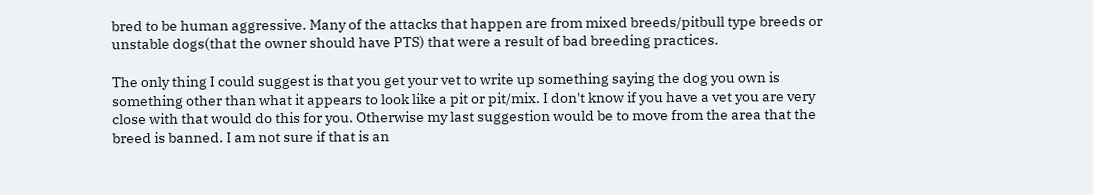bred to be human aggressive. Many of the attacks that happen are from mixed breeds/pitbull type breeds or unstable dogs(that the owner should have PTS) that were a result of bad breeding practices.

The only thing I could suggest is that you get your vet to write up something saying the dog you own is something other than what it appears to look like a pit or pit/mix. I don't know if you have a vet you are very close with that would do this for you. Otherwise my last suggestion would be to move from the area that the breed is banned. I am not sure if that is an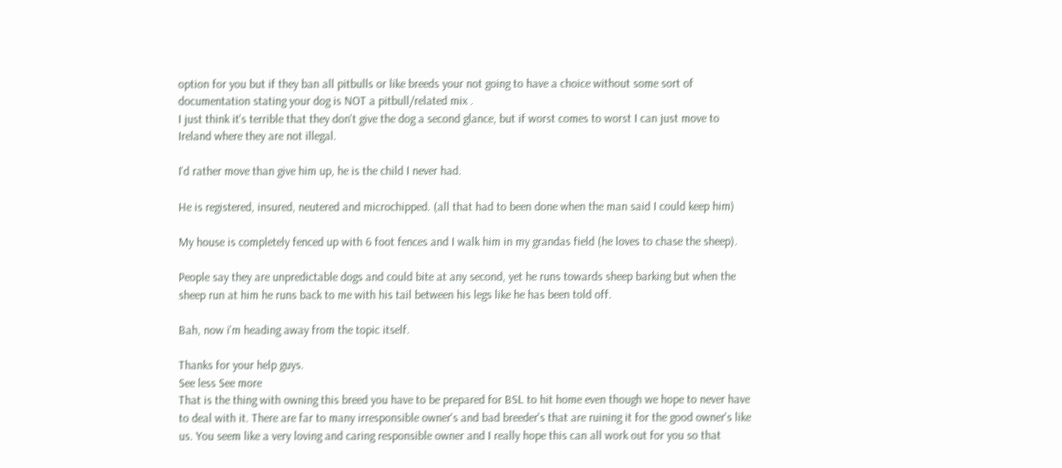option for you but if they ban all pitbulls or like breeds your not going to have a choice without some sort of documentation stating your dog is NOT a pitbull/related mix .
I just think it's terrible that they don't give the dog a second glance, but if worst comes to worst I can just move to Ireland where they are not illegal.

I'd rather move than give him up, he is the child I never had.

He is registered, insured, neutered and microchipped. (all that had to been done when the man said I could keep him)

My house is completely fenced up with 6 foot fences and I walk him in my grandas field (he loves to chase the sheep).

People say they are unpredictable dogs and could bite at any second, yet he runs towards sheep barking but when the sheep run at him he runs back to me with his tail between his legs like he has been told off.

Bah, now i'm heading away from the topic itself.

Thanks for your help guys.
See less See more
That is the thing with owning this breed you have to be prepared for BSL to hit home even though we hope to never have to deal with it. There are far to many irresponsible owner's and bad breeder's that are ruining it for the good owner's like us. You seem like a very loving and caring responsible owner and I really hope this can all work out for you so that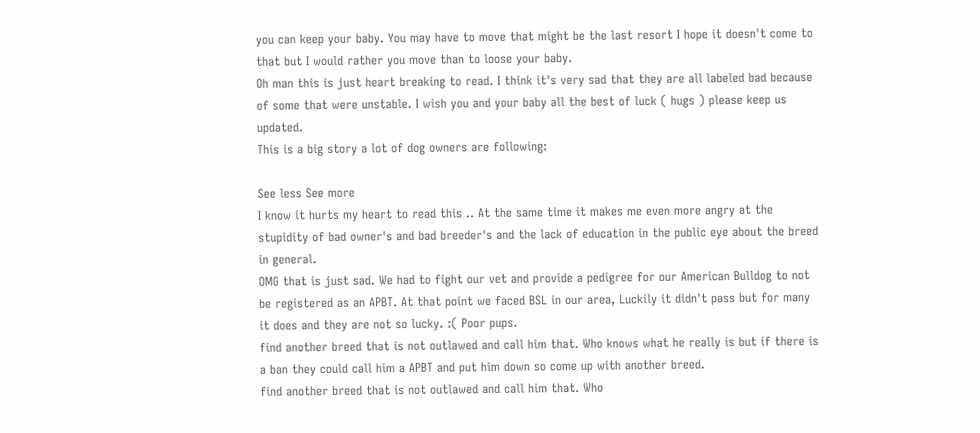you can keep your baby. You may have to move that might be the last resort I hope it doesn't come to that but I would rather you move than to loose your baby.
Oh man this is just heart breaking to read. I think it's very sad that they are all labeled bad because of some that were unstable. I wish you and your baby all the best of luck ( hugs ) please keep us updated.
This is a big story a lot of dog owners are following:

See less See more
I know it hurts my heart to read this .. At the same time it makes me even more angry at the stupidity of bad owner's and bad breeder's and the lack of education in the public eye about the breed in general.
OMG that is just sad. We had to fight our vet and provide a pedigree for our American Bulldog to not be registered as an APBT. At that point we faced BSL in our area, Luckily it didn't pass but for many it does and they are not so lucky. :( Poor pups.
find another breed that is not outlawed and call him that. Who knows what he really is but if there is a ban they could call him a APBT and put him down so come up with another breed.
find another breed that is not outlawed and call him that. Who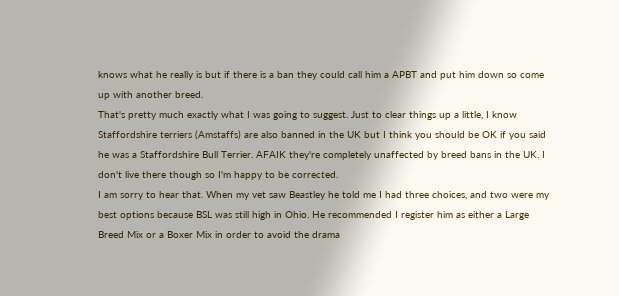knows what he really is but if there is a ban they could call him a APBT and put him down so come up with another breed.
That's pretty much exactly what I was going to suggest. Just to clear things up a little, I know Staffordshire terriers (Amstaffs) are also banned in the UK but I think you should be OK if you said he was a Staffordshire Bull Terrier. AFAIK they're completely unaffected by breed bans in the UK. I don't live there though so I'm happy to be corrected.
I am sorry to hear that. When my vet saw Beastley he told me I had three choices, and two were my best options because BSL was still high in Ohio. He recommended I register him as either a Large Breed Mix or a Boxer Mix in order to avoid the drama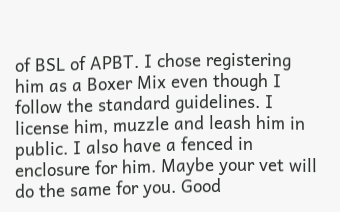of BSL of APBT. I chose registering him as a Boxer Mix even though I follow the standard guidelines. I license him, muzzle and leash him in public. I also have a fenced in enclosure for him. Maybe your vet will do the same for you. Good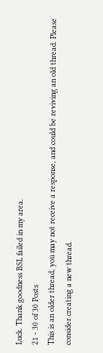Luck. Thank goodness BSL failed in my area.
21 - 30 of 30 Posts
This is an older thread, you may not receive a response, and could be reviving an old thread. Please consider creating a new thread.